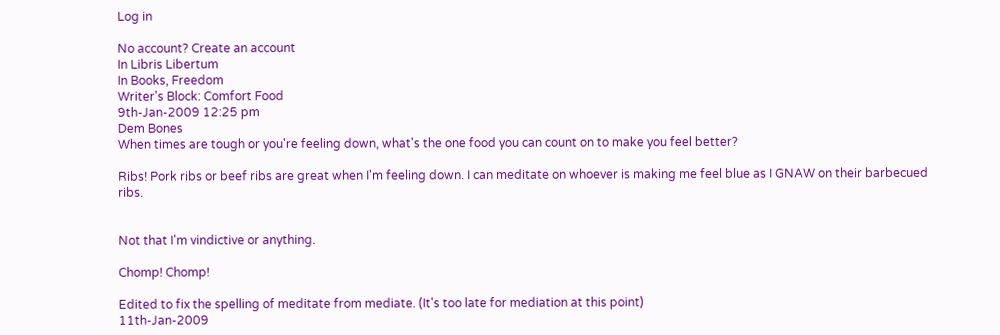Log in

No account? Create an account
In Libris Libertum
In Books, Freedom
Writer's Block: Comfort Food
9th-Jan-2009 12:25 pm
Dem Bones
When times are tough or you're feeling down, what's the one food you can count on to make you feel better?

Ribs! Pork ribs or beef ribs are great when I'm feeling down. I can meditate on whoever is making me feel blue as I GNAW on their barbecued ribs.


Not that I'm vindictive or anything.

Chomp! Chomp!

Edited to fix the spelling of meditate from mediate. (It's too late for mediation at this point)
11th-Jan-2009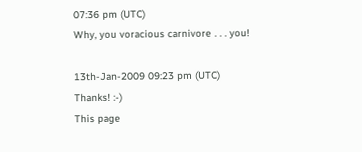07:36 pm (UTC)
Why, you voracious carnivore . . . you!

13th-Jan-2009 09:23 pm (UTC)
Thanks! :-)
This page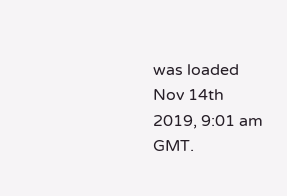was loaded Nov 14th 2019, 9:01 am GMT.